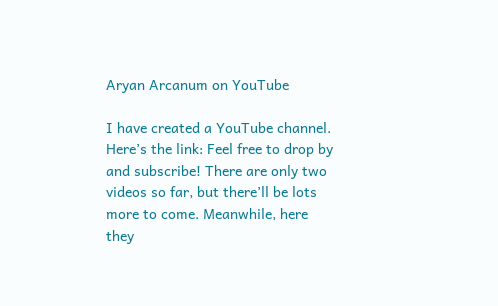Aryan Arcanum on YouTube

I have created a YouTube channel. Here’s the link: Feel free to drop by and subscribe! There are only two videos so far, but there’ll be lots more to come. Meanwhile, here they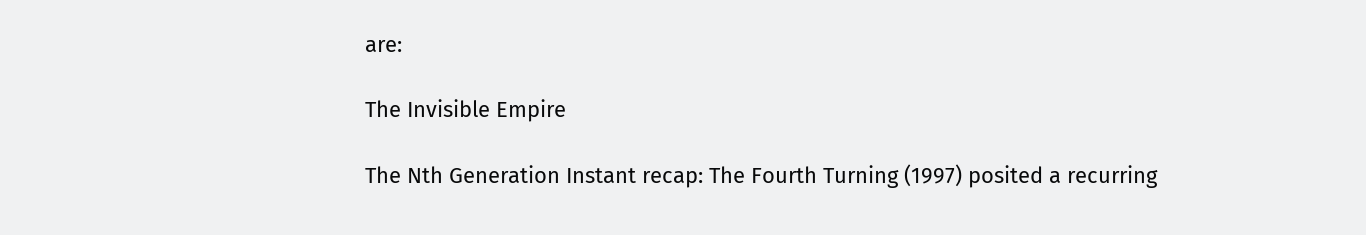are:

The Invisible Empire

The Nth Generation Instant recap: The Fourth Turning (1997) posited a recurring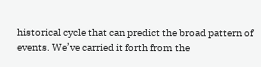historical cycle that can predict the broad pattern of events. We’ve carried it forth from the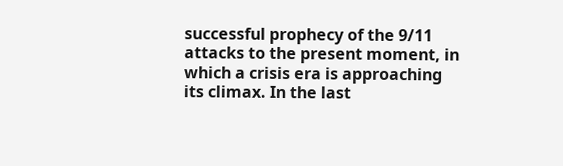successful prophecy of the 9/11 attacks to the present moment, in which a crisis era is approaching its climax. In the last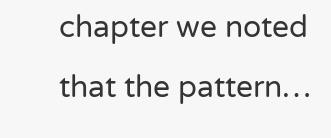chapter we noted that the pattern…